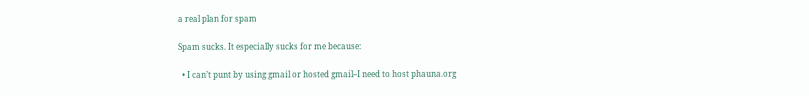a real plan for spam

Spam sucks. It especially sucks for me because:

  • I can’t punt by using gmail or hosted gmail–I need to host phauna.org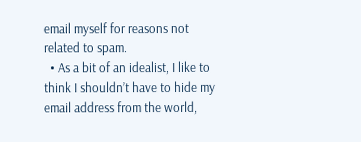email myself for reasons not related to spam.
  • As a bit of an idealist, I like to think I shouldn’t have to hide my email address from the world,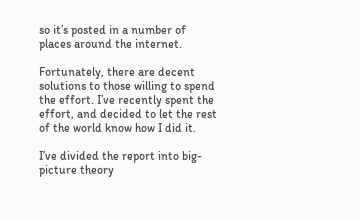so it’s posted in a number of places around the internet.

Fortunately, there are decent solutions to those willing to spend the effort. I’ve recently spent the effort, and decided to let the rest of the world know how I did it.

I’ve divided the report into big-picture theory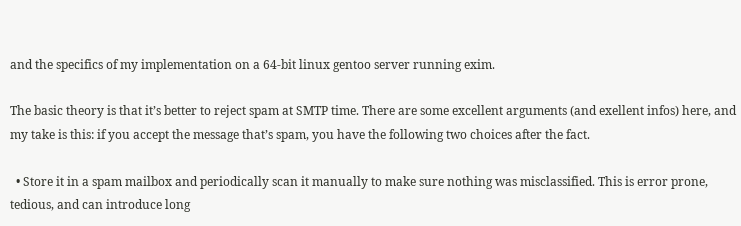and the specifics of my implementation on a 64-bit linux gentoo server running exim.

The basic theory is that it’s better to reject spam at SMTP time. There are some excellent arguments (and exellent infos) here, and my take is this: if you accept the message that’s spam, you have the following two choices after the fact.

  • Store it in a spam mailbox and periodically scan it manually to make sure nothing was misclassified. This is error prone, tedious, and can introduce long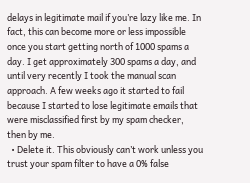delays in legitimate mail if you’re lazy like me. In fact, this can become more or less impossible once you start getting north of 1000 spams a day. I get approximately 300 spams a day, and until very recently I took the manual scan approach. A few weeks ago it started to fail because I started to lose legitimate emails that were misclassified first by my spam checker, then by me.
  • Delete it. This obviously can’t work unless you trust your spam filter to have a 0% false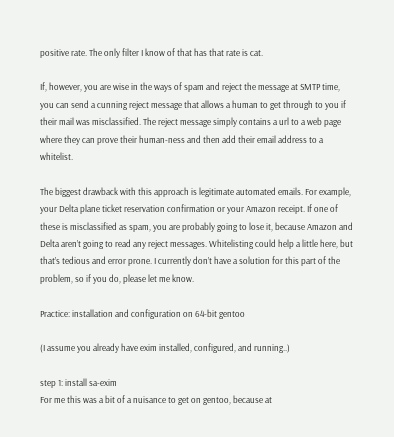positive rate. The only filter I know of that has that rate is cat.

If, however, you are wise in the ways of spam and reject the message at SMTP time, you can send a cunning reject message that allows a human to get through to you if their mail was misclassified. The reject message simply contains a url to a web page where they can prove their human-ness and then add their email address to a whitelist.

The biggest drawback with this approach is legitimate automated emails. For example, your Delta plane ticket reservation confirmation or your Amazon receipt. If one of these is misclassified as spam, you are probably going to lose it, because Amazon and Delta aren’t going to read any reject messages. Whitelisting could help a little here, but that’s tedious and error prone. I currently don’t have a solution for this part of the problem, so if you do, please let me know.

Practice: installation and configuration on 64-bit gentoo

(I assume you already have exim installed, configured, and running..)

step 1: install sa-exim
For me this was a bit of a nuisance to get on gentoo, because at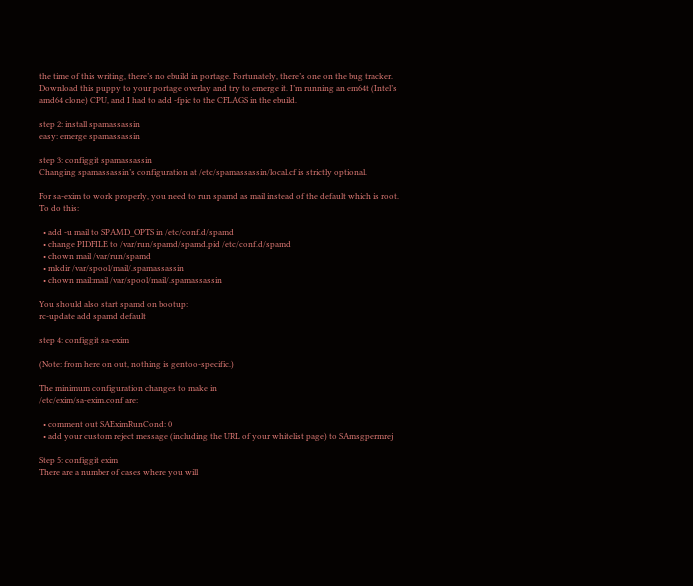the time of this writing, there’s no ebuild in portage. Fortunately, there’s one on the bug tracker. Download this puppy to your portage overlay and try to emerge it. I’m running an em64t (Intel’s amd64 clone) CPU, and I had to add -fpic to the CFLAGS in the ebuild.

step 2: install spamassassin
easy: emerge spamassassin

step 3: configgit spamassassin
Changing spamassassin’s configuration at /etc/spamassassin/local.cf is strictly optional.

For sa-exim to work properly, you need to run spamd as mail instead of the default which is root. To do this:

  • add -u mail to SPAMD_OPTS in /etc/conf.d/spamd
  • change PIDFILE to /var/run/spamd/spamd.pid /etc/conf.d/spamd
  • chown mail /var/run/spamd
  • mkdir /var/spool/mail/.spamassassin
  • chown mail:mail /var/spool/mail/.spamassassin

You should also start spamd on bootup:
rc-update add spamd default

step 4: configgit sa-exim

(Note: from here on out, nothing is gentoo-specific.)

The minimum configuration changes to make in
/etc/exim/sa-exim.conf are:

  • comment out SAEximRunCond: 0
  • add your custom reject message (including the URL of your whitelist page) to SAmsgpermrej

Step 5: configgit exim
There are a number of cases where you will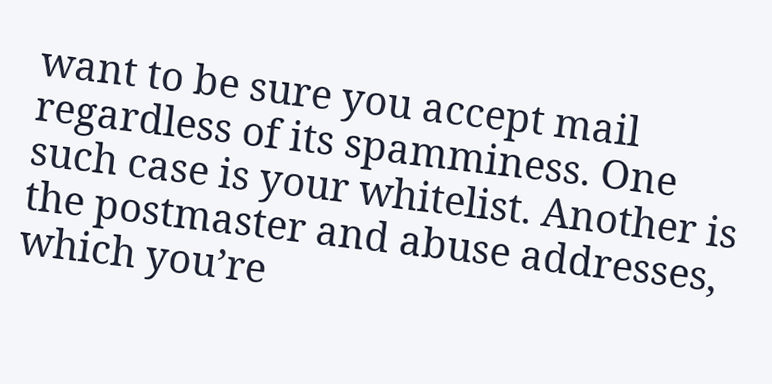want to be sure you accept mail regardless of its spamminess. One such case is your whitelist. Another is the postmaster and abuse addresses, which you’re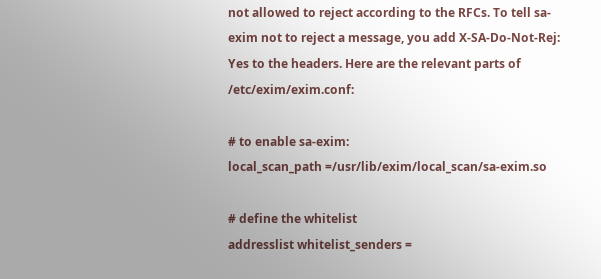not allowed to reject according to the RFCs. To tell sa-exim not to reject a message, you add X-SA-Do-Not-Rej: Yes to the headers. Here are the relevant parts of /etc/exim/exim.conf:

# to enable sa-exim:
local_scan_path =/usr/lib/exim/local_scan/sa-exim.so

# define the whitelist
addresslist whitelist_senders =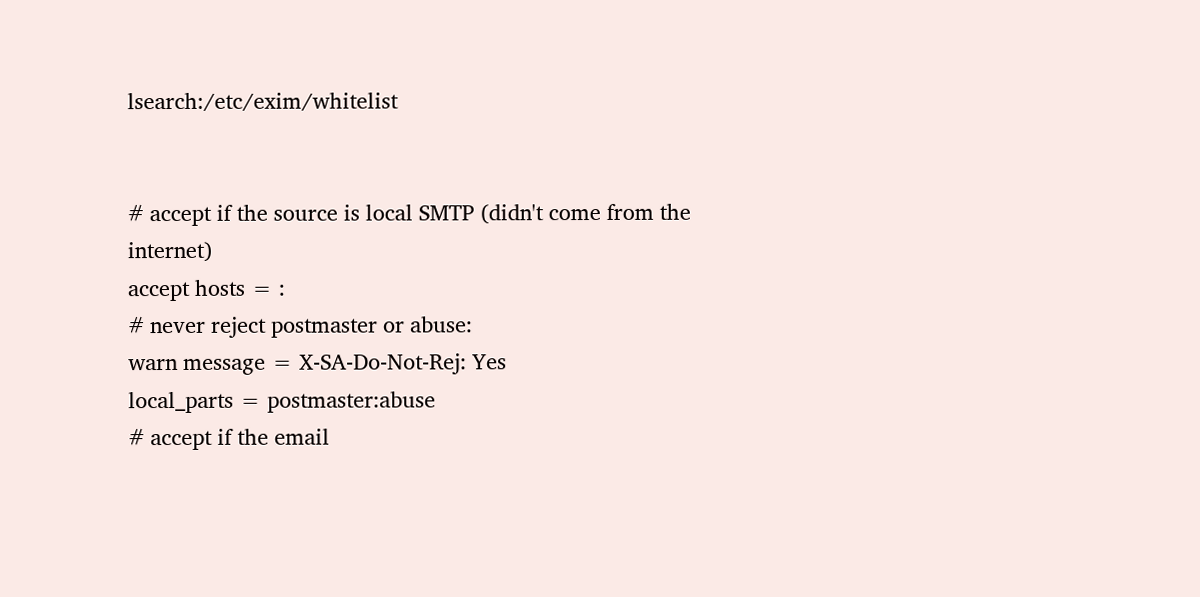lsearch:/etc/exim/whitelist


# accept if the source is local SMTP (didn't come from the internet)
accept hosts = :
# never reject postmaster or abuse:
warn message = X-SA-Do-Not-Rej: Yes
local_parts = postmaster:abuse
# accept if the email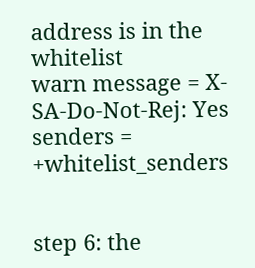address is in the whitelist
warn message = X-SA-Do-Not-Rej: Yes
senders = +whitelist_senders


step 6: the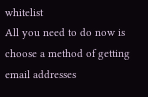whitelist
All you need to do now is choose a method of getting email addresses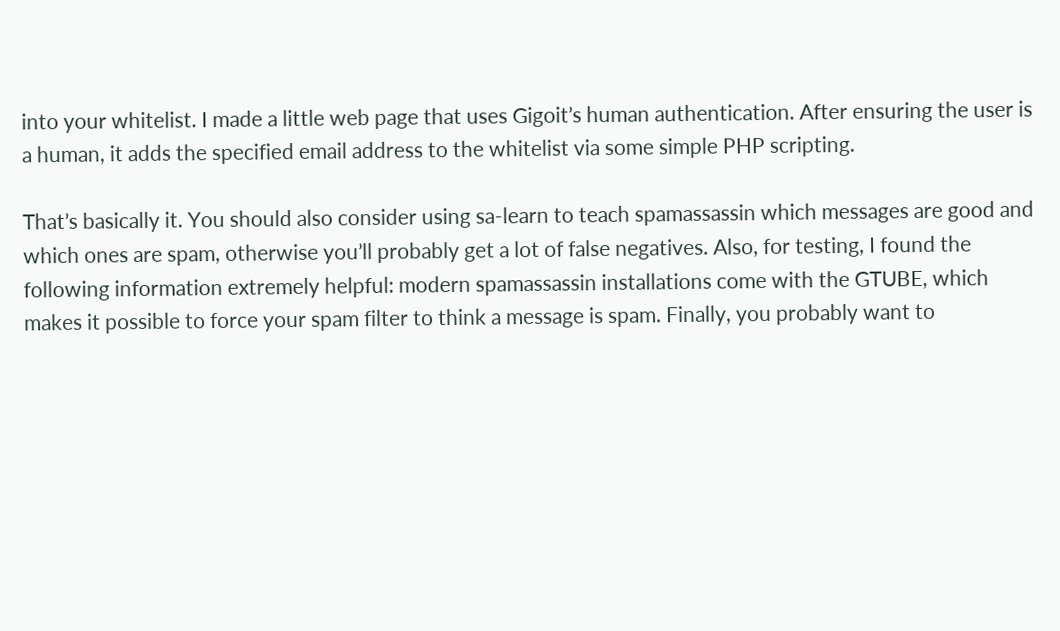into your whitelist. I made a little web page that uses Gigoit’s human authentication. After ensuring the user is a human, it adds the specified email address to the whitelist via some simple PHP scripting.

That’s basically it. You should also consider using sa-learn to teach spamassassin which messages are good and which ones are spam, otherwise you’ll probably get a lot of false negatives. Also, for testing, I found the following information extremely helpful: modern spamassassin installations come with the GTUBE, which makes it possible to force your spam filter to think a message is spam. Finally, you probably want to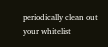periodically clean out your whitelist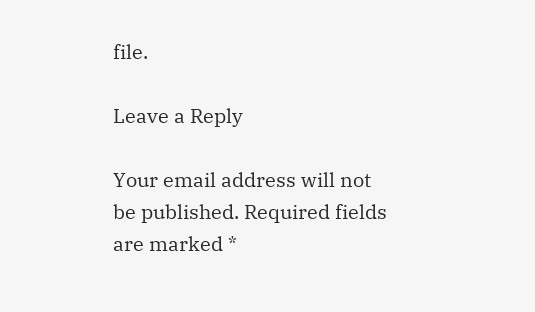file.

Leave a Reply

Your email address will not be published. Required fields are marked *